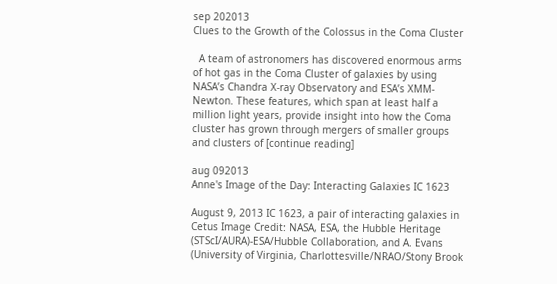sep 202013
Clues to the Growth of the Colossus in the Coma Cluster

  A team of astronomers has discovered enormous arms of hot gas in the Coma Cluster of galaxies by using NASA’s Chandra X-ray Observatory and ESA’s XMM-Newton. These features, which span at least half a million light years, provide insight into how the Coma cluster has grown through mergers of smaller groups and clusters of [continue reading]

aug 092013
Anne's Image of the Day: Interacting Galaxies IC 1623

August 9, 2013 IC 1623, a pair of interacting galaxies in Cetus Image Credit: NASA, ESA, the Hubble Heritage (STScI/AURA)-ESA/Hubble Collaboration, and A. Evans (University of Virginia, Charlottesville/NRAO/Stony Brook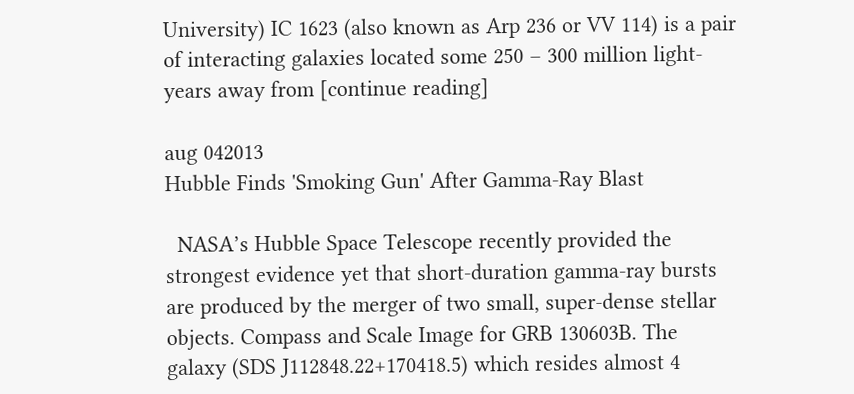University) IC 1623 (also known as Arp 236 or VV 114) is a pair of interacting galaxies located some 250 – 300 million light-years away from [continue reading]

aug 042013
Hubble Finds 'Smoking Gun' After Gamma-Ray Blast

  NASA’s Hubble Space Telescope recently provided the strongest evidence yet that short-duration gamma-ray bursts are produced by the merger of two small, super-dense stellar objects. Compass and Scale Image for GRB 130603B. The galaxy (SDS J112848.22+170418.5) which resides almost 4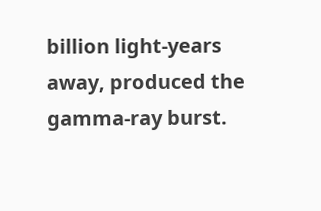billion light-years away, produced the gamma-ray burst.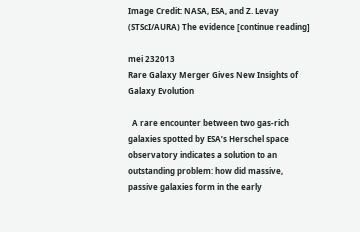Image Credit: NASA, ESA, and Z. Levay (STScI/AURA) The evidence [continue reading]

mei 232013
Rare Galaxy Merger Gives New Insights of Galaxy Evolution

  A rare encounter between two gas-rich galaxies spotted by ESA’s Herschel space observatory indicates a solution to an outstanding problem: how did massive, passive galaxies form in the early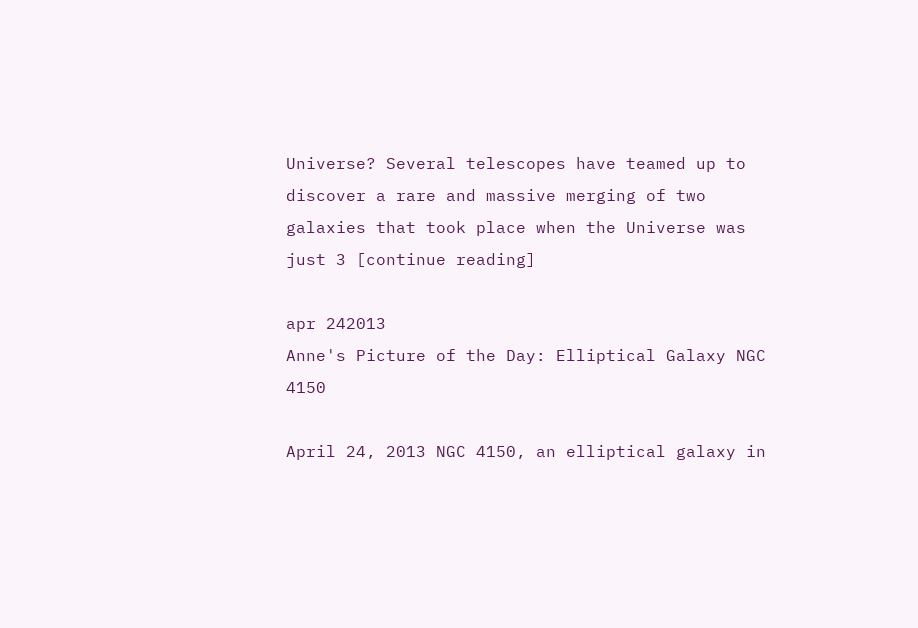Universe? Several telescopes have teamed up to discover a rare and massive merging of two galaxies that took place when the Universe was just 3 [continue reading]

apr 242013
Anne's Picture of the Day: Elliptical Galaxy NGC 4150

April 24, 2013 NGC 4150, an elliptical galaxy in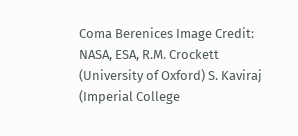Coma Berenices Image Credit: NASA, ESA, R.M. Crockett (University of Oxford) S. Kaviraj (Imperial College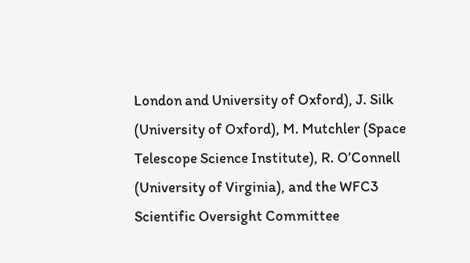London and University of Oxford), J. Silk (University of Oxford), M. Mutchler (Space Telescope Science Institute), R. O’Connell (University of Virginia), and the WFC3 Scientific Oversight Committee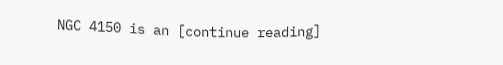NGC 4150 is an [continue reading]